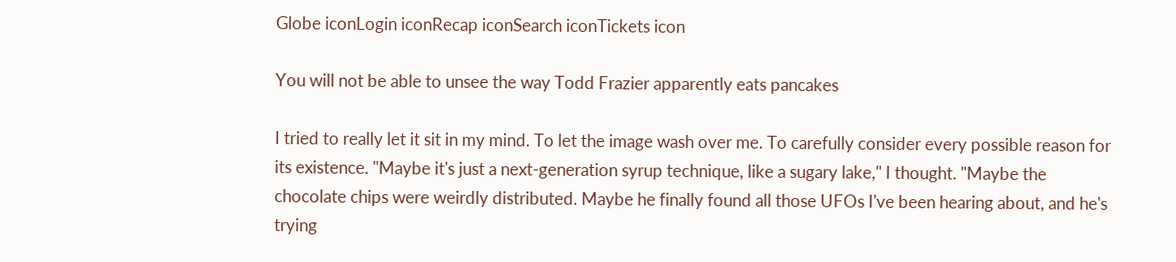Globe iconLogin iconRecap iconSearch iconTickets icon

You will not be able to unsee the way Todd Frazier apparently eats pancakes

I tried to really let it sit in my mind. To let the image wash over me. To carefully consider every possible reason for its existence. "Maybe it's just a next-generation syrup technique, like a sugary lake," I thought. "Maybe the chocolate chips were weirdly distributed. Maybe he finally found all those UFOs I've been hearing about, and he's trying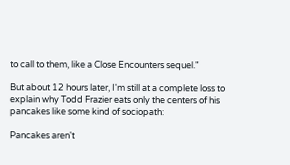to call to them, like a Close Encounters sequel."

But about 12 hours later, I'm still at a complete loss to explain why Todd Frazier eats only the centers of his pancakes like some kind of sociopath:

Pancakes aren't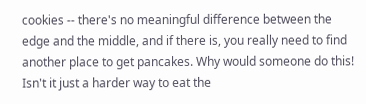cookies -- there's no meaningful difference between the edge and the middle, and if there is, you really need to find another place to get pancakes. Why would someone do this! Isn't it just a harder way to eat the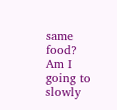same food? Am I going to slowly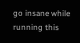go insane while running this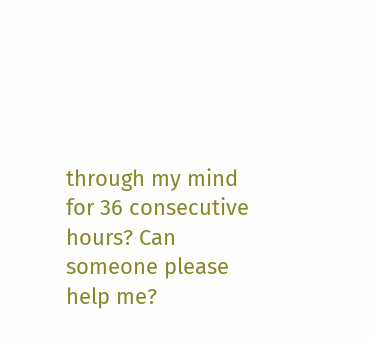through my mind for 36 consecutive hours? Can someone please help me?